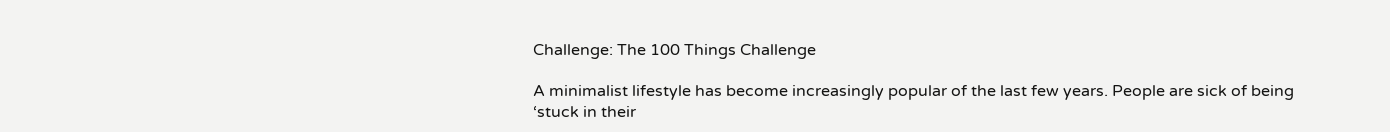Challenge: The 100 Things Challenge

A minimalist lifestyle has become increasingly popular of the last few years. People are sick of being ‘stuck in their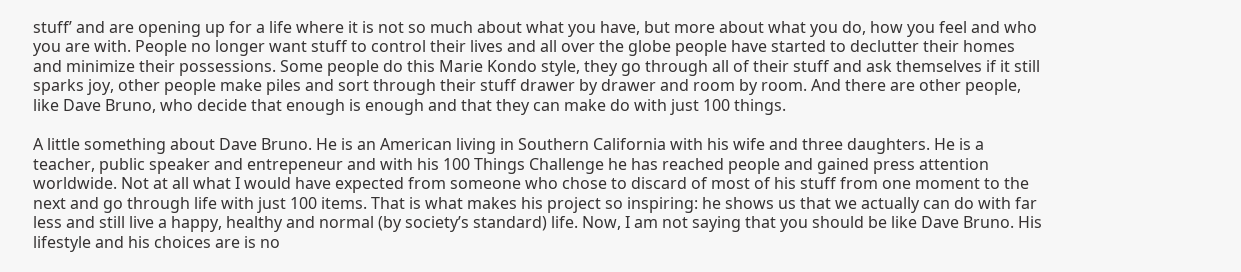stuff’ and are opening up for a life where it is not so much about what you have, but more about what you do, how you feel and who you are with. People no longer want stuff to control their lives and all over the globe people have started to declutter their homes and minimize their possessions. Some people do this Marie Kondo style, they go through all of their stuff and ask themselves if it still sparks joy, other people make piles and sort through their stuff drawer by drawer and room by room. And there are other people, like Dave Bruno, who decide that enough is enough and that they can make do with just 100 things.

A little something about Dave Bruno. He is an American living in Southern California with his wife and three daughters. He is a teacher, public speaker and entrepeneur and with his 100 Things Challenge he has reached people and gained press attention worldwide. Not at all what I would have expected from someone who chose to discard of most of his stuff from one moment to the next and go through life with just 100 items. That is what makes his project so inspiring: he shows us that we actually can do with far less and still live a happy, healthy and normal (by society’s standard) life. Now, I am not saying that you should be like Dave Bruno. His lifestyle and his choices are is no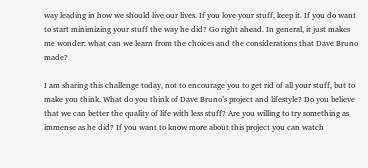way leading in how we should live our lives. If you love your stuff, keep it. If you do want to start minimizing your stuff the way he did? Go right ahead. In general, it just makes me wonder: what can we learn from the choices and the considerations that Dave Bruno made?

I am sharing this challenge today, not to encourage you to get rid of all your stuff, but to make you think. What do you think of Dave Bruno’s project and lifestyle? Do you believe that we can better the quality of life with less stuff? Are you willing to try something as immense as he did? If you want to know more about this project you can watch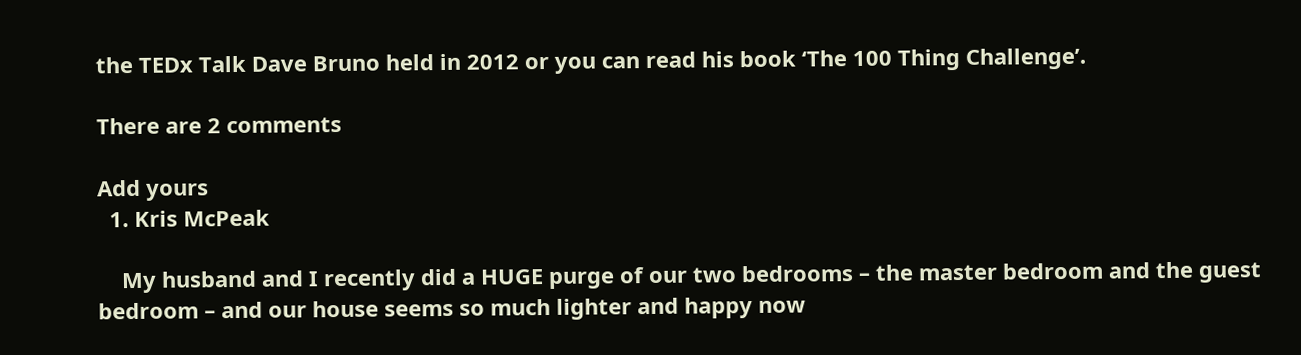the TEDx Talk Dave Bruno held in 2012 or you can read his book ‘The 100 Thing Challenge’.

There are 2 comments

Add yours
  1. Kris McPeak

    My husband and I recently did a HUGE purge of our two bedrooms – the master bedroom and the guest bedroom – and our house seems so much lighter and happy now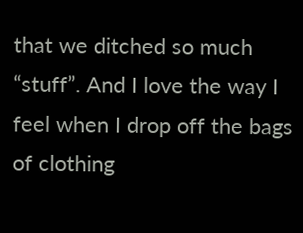that we ditched so much “stuff”. And I love the way I feel when I drop off the bags of clothing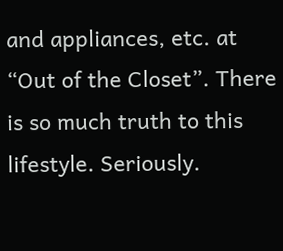and appliances, etc. at “Out of the Closet”. There is so much truth to this lifestyle. Seriously.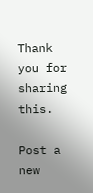Thank you for sharing this.

Post a new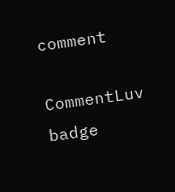comment

CommentLuv badge